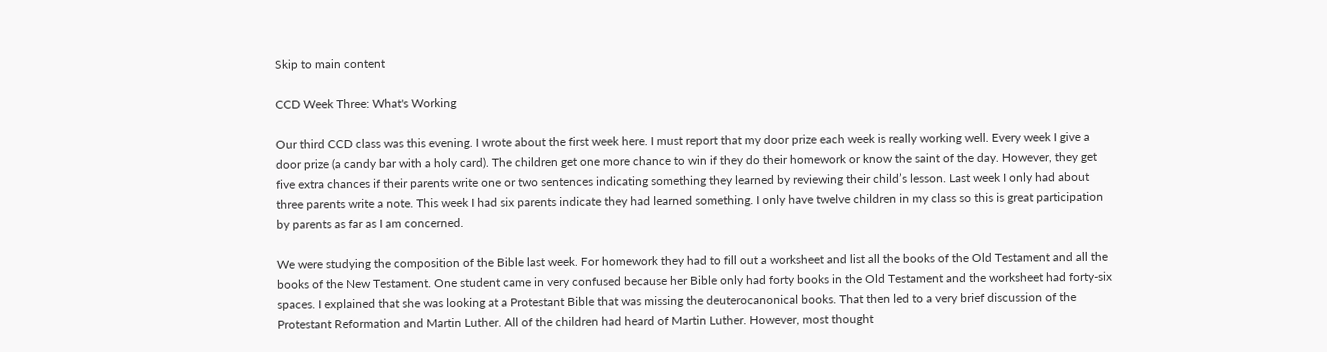Skip to main content

CCD Week Three: What's Working

Our third CCD class was this evening. I wrote about the first week here. I must report that my door prize each week is really working well. Every week I give a door prize (a candy bar with a holy card). The children get one more chance to win if they do their homework or know the saint of the day. However, they get five extra chances if their parents write one or two sentences indicating something they learned by reviewing their child’s lesson. Last week I only had about three parents write a note. This week I had six parents indicate they had learned something. I only have twelve children in my class so this is great participation by parents as far as I am concerned.

We were studying the composition of the Bible last week. For homework they had to fill out a worksheet and list all the books of the Old Testament and all the books of the New Testament. One student came in very confused because her Bible only had forty books in the Old Testament and the worksheet had forty-six spaces. I explained that she was looking at a Protestant Bible that was missing the deuterocanonical books. That then led to a very brief discussion of the Protestant Reformation and Martin Luther. All of the children had heard of Martin Luther. However, most thought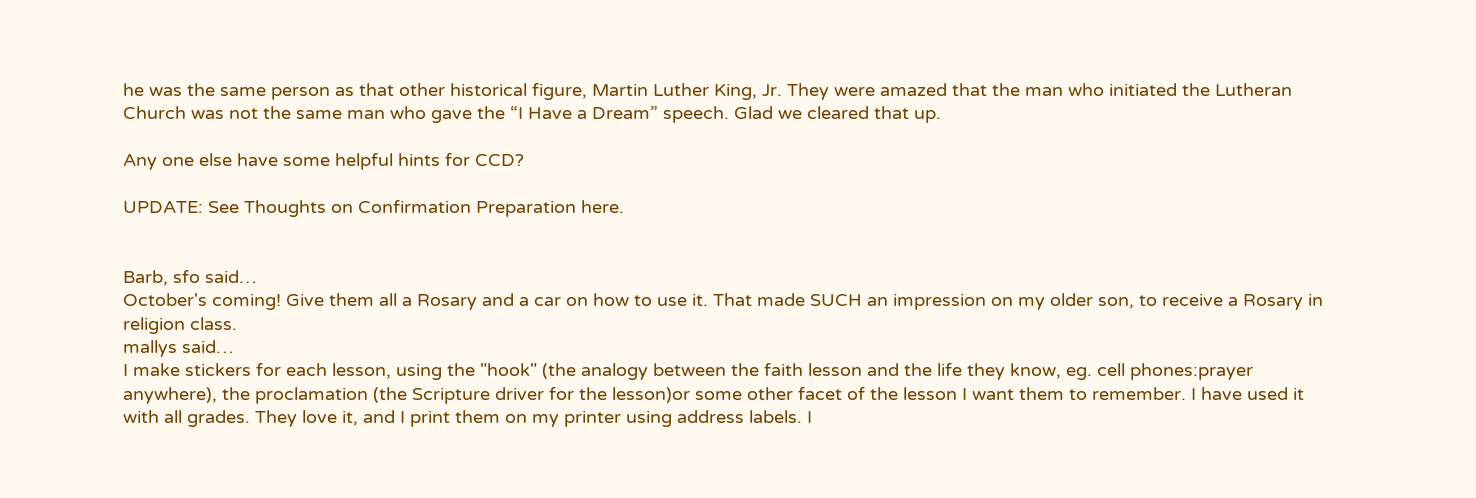he was the same person as that other historical figure, Martin Luther King, Jr. They were amazed that the man who initiated the Lutheran Church was not the same man who gave the “I Have a Dream” speech. Glad we cleared that up.

Any one else have some helpful hints for CCD?

UPDATE: See Thoughts on Confirmation Preparation here.


Barb, sfo said…
October's coming! Give them all a Rosary and a car on how to use it. That made SUCH an impression on my older son, to receive a Rosary in religion class.
mallys said…
I make stickers for each lesson, using the "hook" (the analogy between the faith lesson and the life they know, eg. cell phones:prayer anywhere), the proclamation (the Scripture driver for the lesson)or some other facet of the lesson I want them to remember. I have used it with all grades. They love it, and I print them on my printer using address labels. I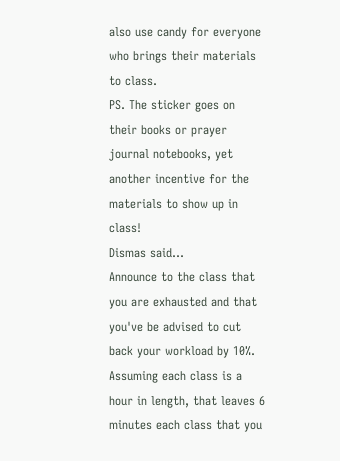also use candy for everyone who brings their materials to class.
PS. The sticker goes on their books or prayer journal notebooks, yet another incentive for the materials to show up in class!
Dismas said…
Announce to the class that you are exhausted and that you've be advised to cut back your workload by 10%. Assuming each class is a hour in length, that leaves 6 minutes each class that you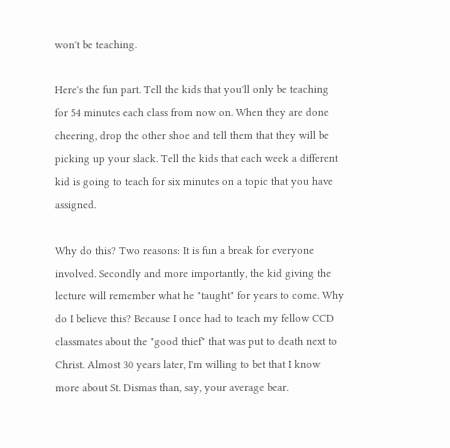won't be teaching.

Here's the fun part. Tell the kids that you'll only be teaching for 54 minutes each class from now on. When they are done cheering, drop the other shoe and tell them that they will be picking up your slack. Tell the kids that each week a different kid is going to teach for six minutes on a topic that you have assigned.

Why do this? Two reasons: It is fun a break for everyone involved. Secondly and more importantly, the kid giving the lecture will remember what he "taught" for years to come. Why do I believe this? Because I once had to teach my fellow CCD classmates about the "good thief" that was put to death next to Christ. Almost 30 years later, I'm willing to bet that I know more about St. Dismas than, say, your average bear.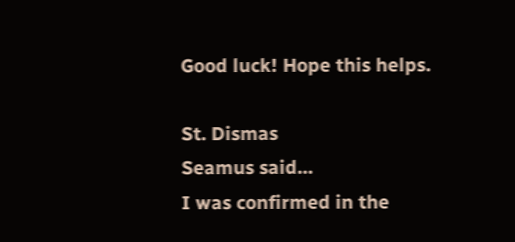Good luck! Hope this helps.

St. Dismas
Seamus said…
I was confirmed in the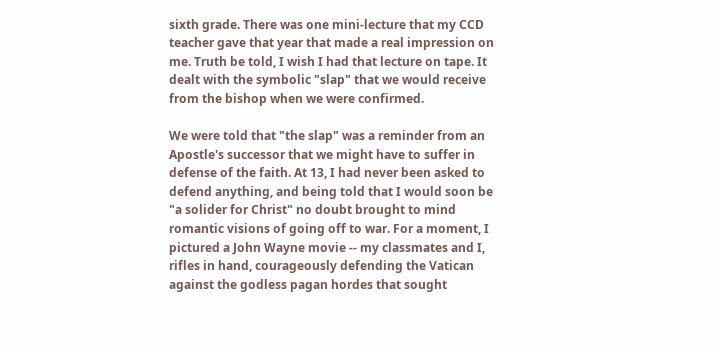sixth grade. There was one mini-lecture that my CCD teacher gave that year that made a real impression on me. Truth be told, I wish I had that lecture on tape. It dealt with the symbolic "slap" that we would receive from the bishop when we were confirmed.

We were told that "the slap" was a reminder from an Apostle's successor that we might have to suffer in defense of the faith. At 13, I had never been asked to defend anything, and being told that I would soon be "a solider for Christ" no doubt brought to mind romantic visions of going off to war. For a moment, I pictured a John Wayne movie -- my classmates and I, rifles in hand, courageously defending the Vatican against the godless pagan hordes that sought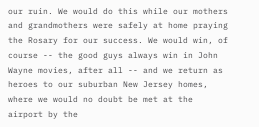our ruin. We would do this while our mothers and grandmothers were safely at home praying the Rosary for our success. We would win, of course -- the good guys always win in John Wayne movies, after all -- and we return as heroes to our suburban New Jersey homes, where we would no doubt be met at the airport by the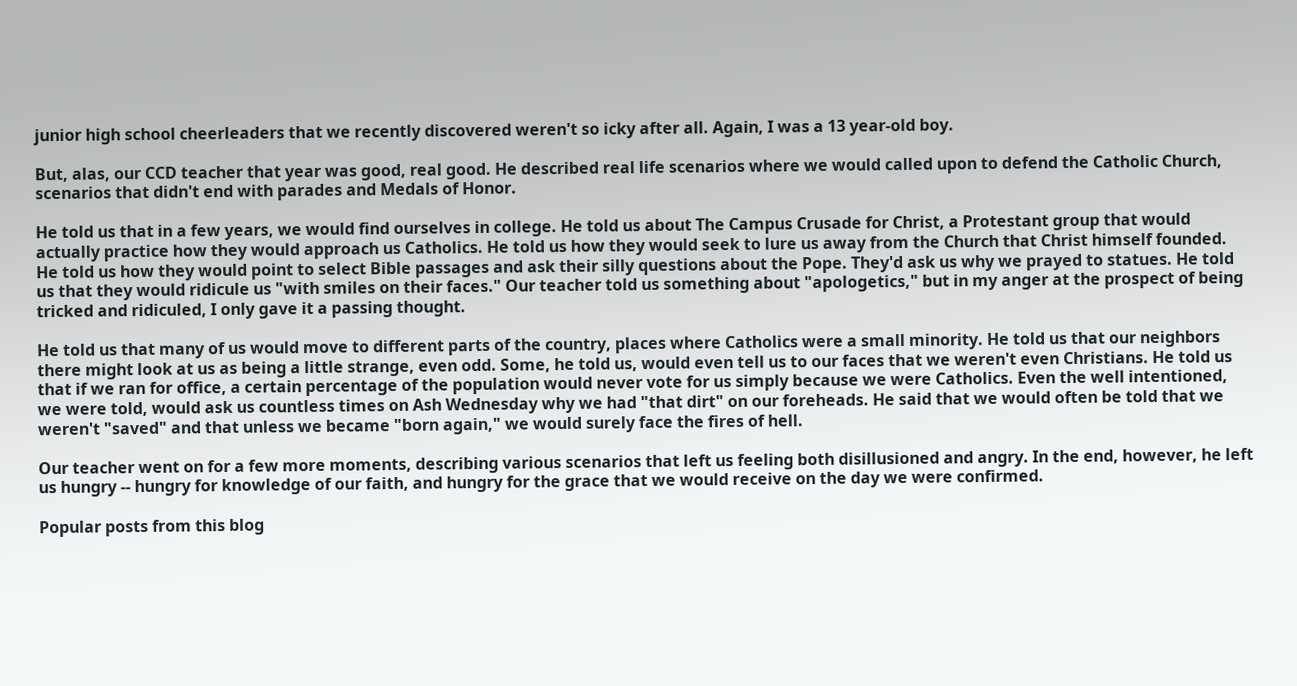junior high school cheerleaders that we recently discovered weren't so icky after all. Again, I was a 13 year-old boy.

But, alas, our CCD teacher that year was good, real good. He described real life scenarios where we would called upon to defend the Catholic Church, scenarios that didn't end with parades and Medals of Honor.

He told us that in a few years, we would find ourselves in college. He told us about The Campus Crusade for Christ, a Protestant group that would actually practice how they would approach us Catholics. He told us how they would seek to lure us away from the Church that Christ himself founded. He told us how they would point to select Bible passages and ask their silly questions about the Pope. They'd ask us why we prayed to statues. He told us that they would ridicule us "with smiles on their faces." Our teacher told us something about "apologetics," but in my anger at the prospect of being tricked and ridiculed, I only gave it a passing thought.

He told us that many of us would move to different parts of the country, places where Catholics were a small minority. He told us that our neighbors there might look at us as being a little strange, even odd. Some, he told us, would even tell us to our faces that we weren't even Christians. He told us that if we ran for office, a certain percentage of the population would never vote for us simply because we were Catholics. Even the well intentioned, we were told, would ask us countless times on Ash Wednesday why we had "that dirt" on our foreheads. He said that we would often be told that we weren't "saved" and that unless we became "born again," we would surely face the fires of hell.

Our teacher went on for a few more moments, describing various scenarios that left us feeling both disillusioned and angry. In the end, however, he left us hungry -- hungry for knowledge of our faith, and hungry for the grace that we would receive on the day we were confirmed.

Popular posts from this blog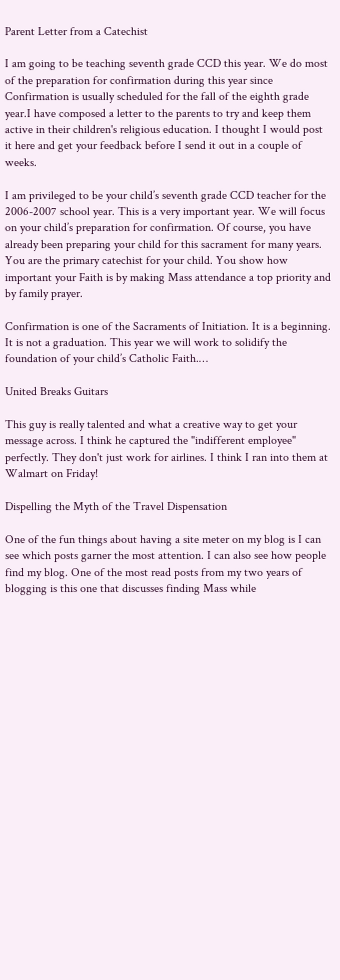Parent Letter from a Catechist

I am going to be teaching seventh grade CCD this year. We do most of the preparation for confirmation during this year since Confirmation is usually scheduled for the fall of the eighth grade year.I have composed a letter to the parents to try and keep them active in their children's religious education. I thought I would post it here and get your feedback before I send it out in a couple of weeks.

I am privileged to be your child’s seventh grade CCD teacher for the 2006-2007 school year. This is a very important year. We will focus on your child’s preparation for confirmation. Of course, you have already been preparing your child for this sacrament for many years. You are the primary catechist for your child. You show how important your Faith is by making Mass attendance a top priority and by family prayer.

Confirmation is one of the Sacraments of Initiation. It is a beginning. It is not a graduation. This year we will work to solidify the foundation of your child’s Catholic Faith.…

United Breaks Guitars

This guy is really talented and what a creative way to get your message across. I think he captured the "indifferent employee" perfectly. They don't just work for airlines. I think I ran into them at Walmart on Friday!

Dispelling the Myth of the Travel Dispensation

One of the fun things about having a site meter on my blog is I can see which posts garner the most attention. I can also see how people find my blog. One of the most read posts from my two years of blogging is this one that discusses finding Mass while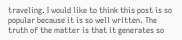traveling. I would like to think this post is so popular because it is so well written. The truth of the matter is that it generates so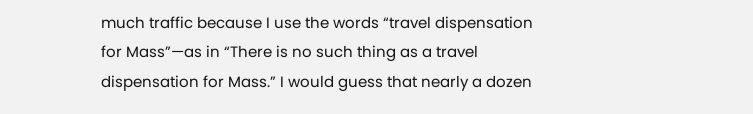much traffic because I use the words “travel dispensation for Mass”—as in “There is no such thing as a travel dispensation for Mass.” I would guess that nearly a dozen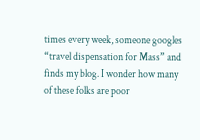times every week, someone googles “travel dispensation for Mass” and finds my blog. I wonder how many of these folks are poor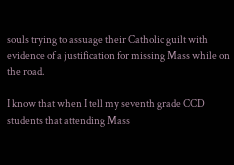souls trying to assuage their Catholic guilt with evidence of a justification for missing Mass while on the road.

I know that when I tell my seventh grade CCD students that attending Mass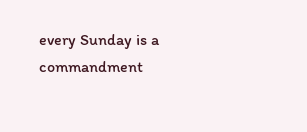every Sunday is a commandment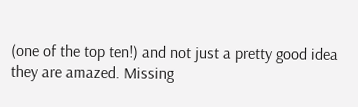(one of the top ten!) and not just a pretty good idea they are amazed. Missing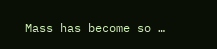Mass has become so …